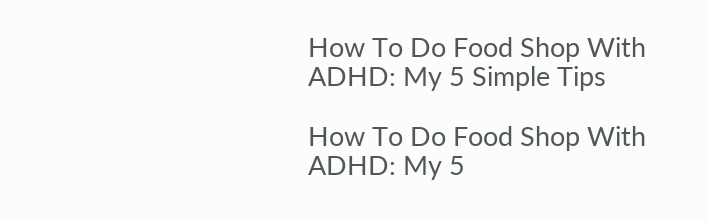How To Do Food Shop With ADHD: My 5 Simple Tips

How To Do Food Shop With ADHD: My 5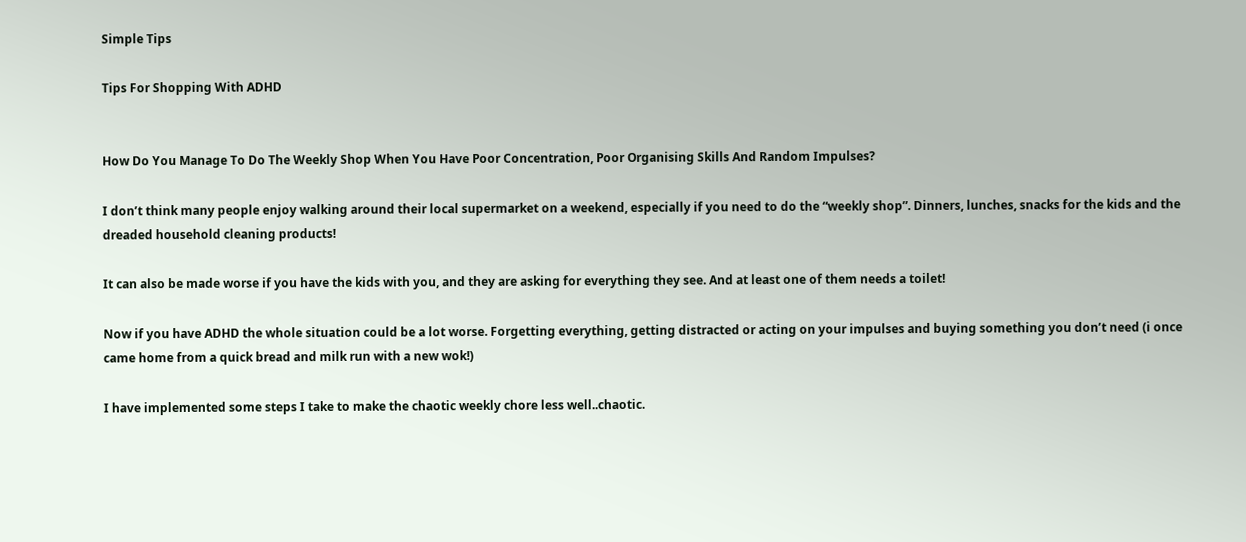Simple Tips

Tips For Shopping With ADHD


How Do You Manage To Do The Weekly Shop When You Have Poor Concentration, Poor Organising Skills And Random Impulses?

I don’t think many people enjoy walking around their local supermarket on a weekend, especially if you need to do the “weekly shop”. Dinners, lunches, snacks for the kids and the dreaded household cleaning products!

It can also be made worse if you have the kids with you, and they are asking for everything they see. And at least one of them needs a toilet!

Now if you have ADHD the whole situation could be a lot worse. Forgetting everything, getting distracted or acting on your impulses and buying something you don’t need (i once came home from a quick bread and milk run with a new wok!)

I have implemented some steps I take to make the chaotic weekly chore less well..chaotic.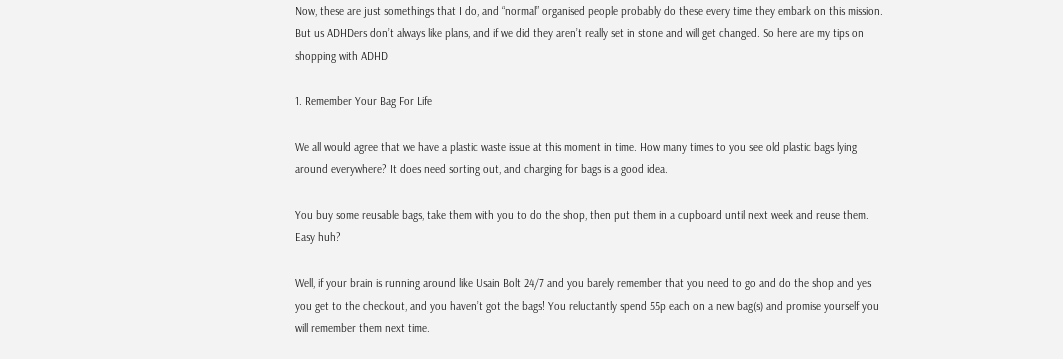Now, these are just somethings that I do, and “normal” organised people probably do these every time they embark on this mission. But us ADHDers don’t always like plans, and if we did they aren’t really set in stone and will get changed. So here are my tips on shopping with ADHD

1. Remember Your Bag For Life

We all would agree that we have a plastic waste issue at this moment in time. How many times to you see old plastic bags lying around everywhere? It does need sorting out, and charging for bags is a good idea.

You buy some reusable bags, take them with you to do the shop, then put them in a cupboard until next week and reuse them. Easy huh?

Well, if your brain is running around like Usain Bolt 24/7 and you barely remember that you need to go and do the shop and yes you get to the checkout, and you haven’t got the bags! You reluctantly spend 55p each on a new bag(s) and promise yourself you will remember them next time.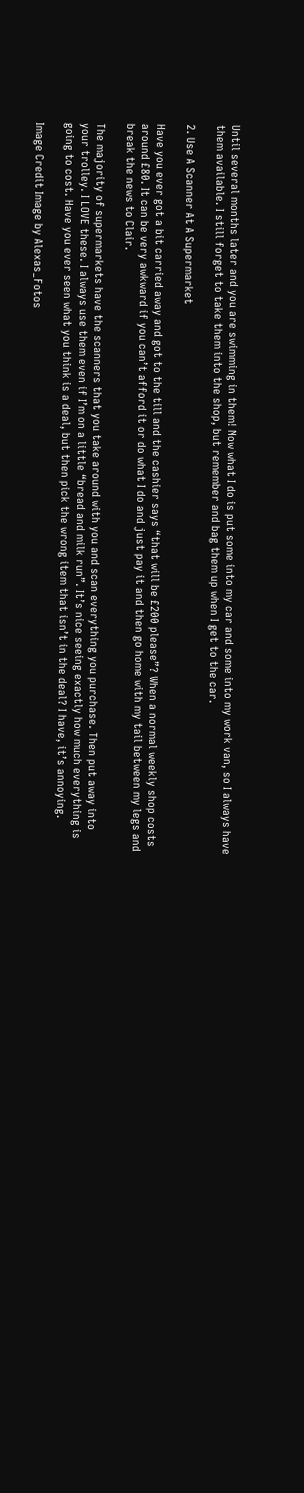Until several months later and you are swimming in them! Now what I do is put some into my car and some into my work van, so I always have them available. I still forget to take them into the shop, but remember and bag them up when I get to the car.

2. Use A Scanner At A Supermarket

Have you ever got a bit carried away and got to the till and the cashier says “that will be £200 please”? When a normal weekly shop costs around £80. It can be very awkward if you can’t afford it or do what I do and just pay it and then go home with my tail between my legs and break the news to Clair.

The majority of supermarkets have the scanners that you take around with you and scan everything you purchase. Then put away into your trolley. I LOVE these. I always use them even if I’m on a little “bread and milk run”. It’s nice seeing exactly how much everything is going to cost. Have you ever seen what you think is a deal, but then pick the wrong item that isn’t in the deal? I have, it’s annoying.

Image Credit Image by Alexas_Fotos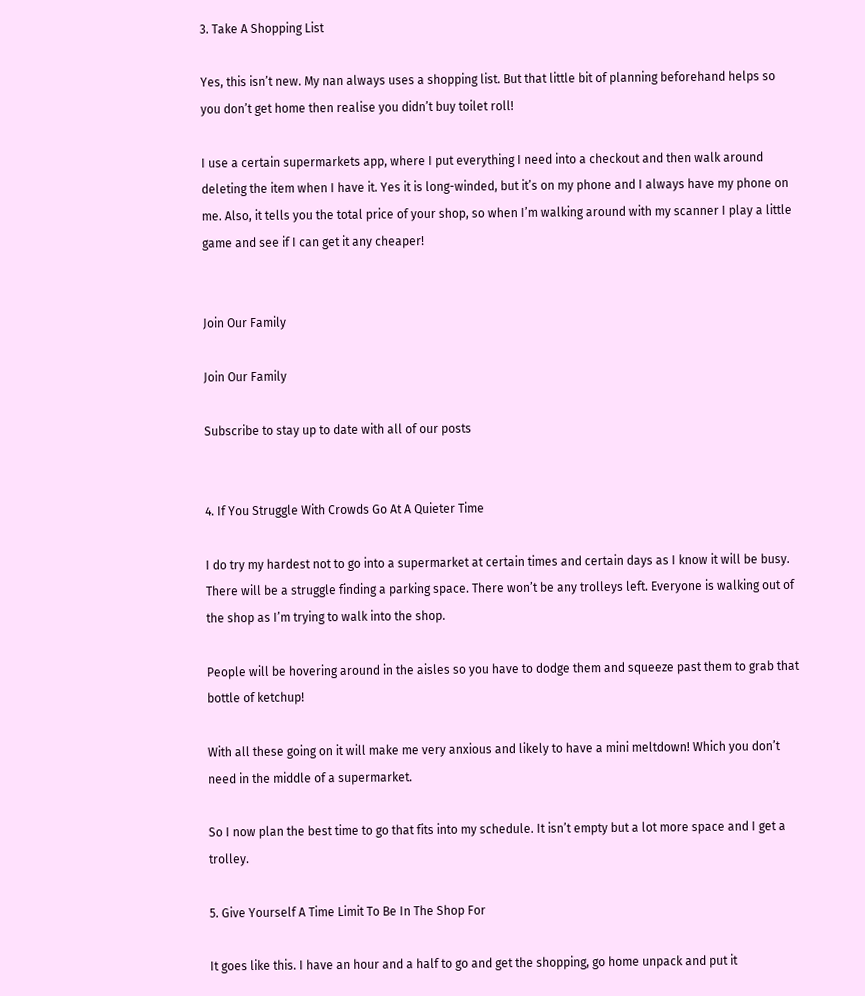3. Take A Shopping List

Yes, this isn’t new. My nan always uses a shopping list. But that little bit of planning beforehand helps so you don’t get home then realise you didn’t buy toilet roll!

I use a certain supermarkets app, where I put everything I need into a checkout and then walk around deleting the item when I have it. Yes it is long-winded, but it’s on my phone and I always have my phone on me. Also, it tells you the total price of your shop, so when I’m walking around with my scanner I play a little game and see if I can get it any cheaper!


Join Our Family

Join Our Family

Subscribe to stay up to date with all of our posts


4. If You Struggle With Crowds Go At A Quieter Time

I do try my hardest not to go into a supermarket at certain times and certain days as I know it will be busy. There will be a struggle finding a parking space. There won’t be any trolleys left. Everyone is walking out of the shop as I’m trying to walk into the shop.

People will be hovering around in the aisles so you have to dodge them and squeeze past them to grab that bottle of ketchup!

With all these going on it will make me very anxious and likely to have a mini meltdown! Which you don’t need in the middle of a supermarket.

So I now plan the best time to go that fits into my schedule. It isn’t empty but a lot more space and I get a trolley.

5. Give Yourself A Time Limit To Be In The Shop For

It goes like this. I have an hour and a half to go and get the shopping, go home unpack and put it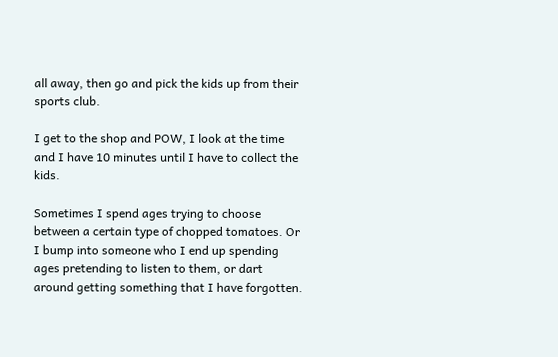all away, then go and pick the kids up from their sports club.

I get to the shop and POW, I look at the time and I have 10 minutes until I have to collect the kids.

Sometimes I spend ages trying to choose between a certain type of chopped tomatoes. Or I bump into someone who I end up spending ages pretending to listen to them, or dart around getting something that I have forgotten.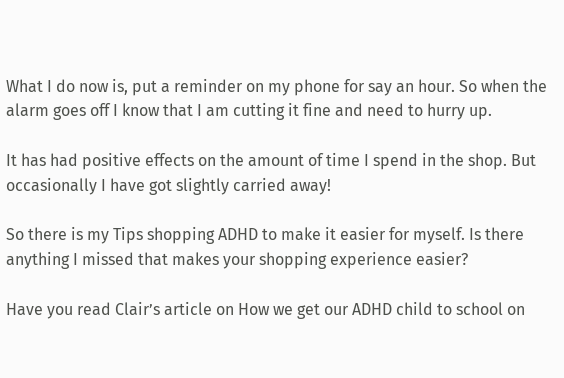What I do now is, put a reminder on my phone for say an hour. So when the alarm goes off I know that I am cutting it fine and need to hurry up.

It has had positive effects on the amount of time I spend in the shop. But occasionally I have got slightly carried away!

So there is my Tips shopping ADHD to make it easier for myself. Is there anything I missed that makes your shopping experience easier?

Have you read Clair’s article on How we get our ADHD child to school on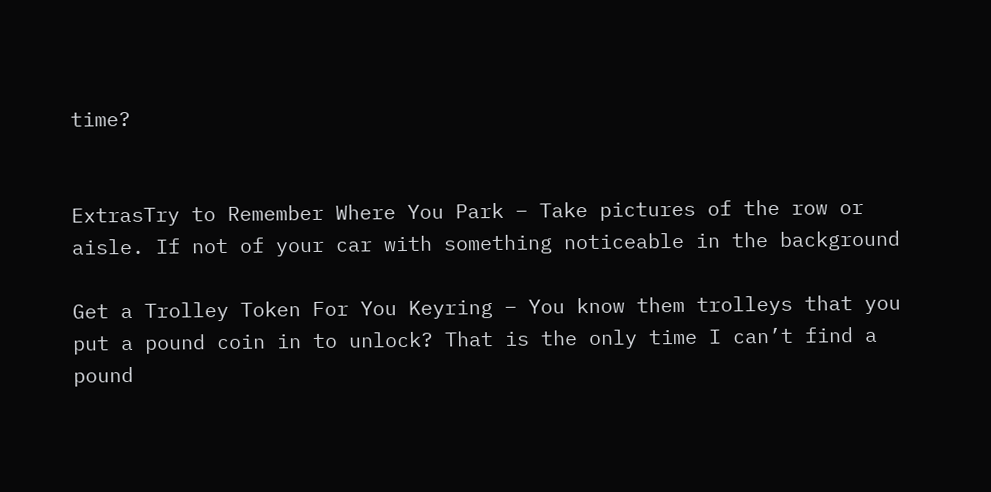time?


ExtrasTry to Remember Where You Park – Take pictures of the row or aisle. If not of your car with something noticeable in the background

Get a Trolley Token For You Keyring – You know them trolleys that you put a pound coin in to unlock? That is the only time I can’t find a pound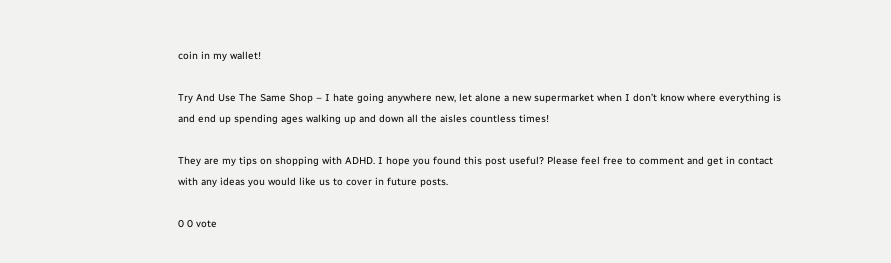coin in my wallet!

Try And Use The Same Shop – I hate going anywhere new, let alone a new supermarket when I don’t know where everything is and end up spending ages walking up and down all the aisles countless times!

They are my tips on shopping with ADHD. I hope you found this post useful? Please feel free to comment and get in contact with any ideas you would like us to cover in future posts.

0 0 vote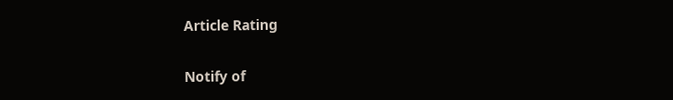Article Rating

Notify of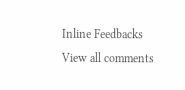Inline Feedbacks
View all comments